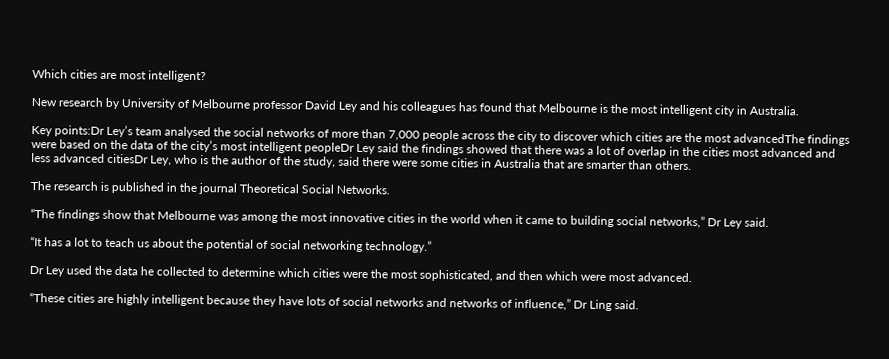Which cities are most intelligent?

New research by University of Melbourne professor David Ley and his colleagues has found that Melbourne is the most intelligent city in Australia.

Key points:Dr Ley’s team analysed the social networks of more than 7,000 people across the city to discover which cities are the most advancedThe findings were based on the data of the city’s most intelligent peopleDr Ley said the findings showed that there was a lot of overlap in the cities most advanced and less advanced citiesDr Ley, who is the author of the study, said there were some cities in Australia that are smarter than others.

The research is published in the journal Theoretical Social Networks.

“The findings show that Melbourne was among the most innovative cities in the world when it came to building social networks,” Dr Ley said.

“It has a lot to teach us about the potential of social networking technology.”

Dr Ley used the data he collected to determine which cities were the most sophisticated, and then which were most advanced.

“These cities are highly intelligent because they have lots of social networks and networks of influence,” Dr Ling said.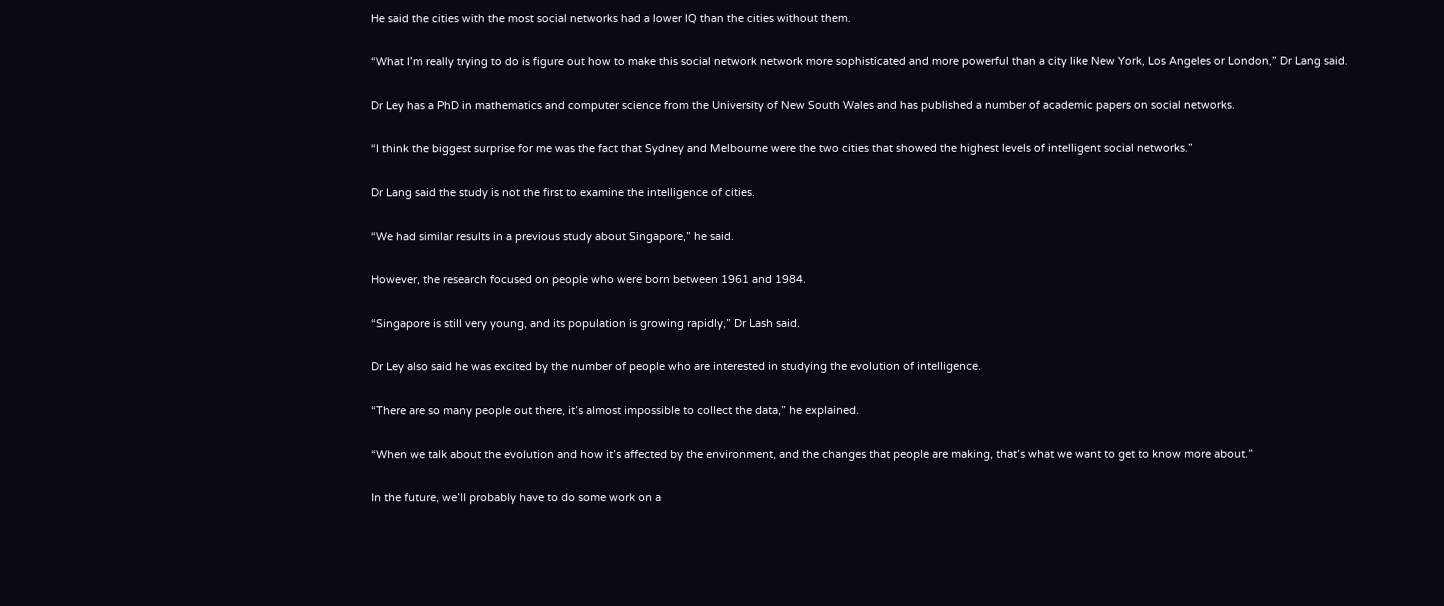He said the cities with the most social networks had a lower IQ than the cities without them.

“What I’m really trying to do is figure out how to make this social network network more sophisticated and more powerful than a city like New York, Los Angeles or London,” Dr Lang said.

Dr Ley has a PhD in mathematics and computer science from the University of New South Wales and has published a number of academic papers on social networks.

“I think the biggest surprise for me was the fact that Sydney and Melbourne were the two cities that showed the highest levels of intelligent social networks.”

Dr Lang said the study is not the first to examine the intelligence of cities.

“We had similar results in a previous study about Singapore,” he said.

However, the research focused on people who were born between 1961 and 1984.

“Singapore is still very young, and its population is growing rapidly,” Dr Lash said.

Dr Ley also said he was excited by the number of people who are interested in studying the evolution of intelligence.

“There are so many people out there, it’s almost impossible to collect the data,” he explained.

“When we talk about the evolution and how it’s affected by the environment, and the changes that people are making, that’s what we want to get to know more about.”

In the future, we’ll probably have to do some work on a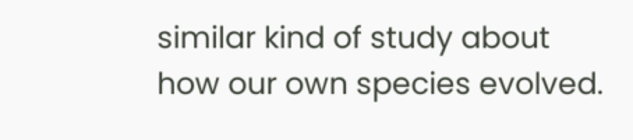similar kind of study about how our own species evolved.